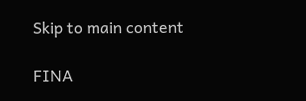Skip to main content

FINA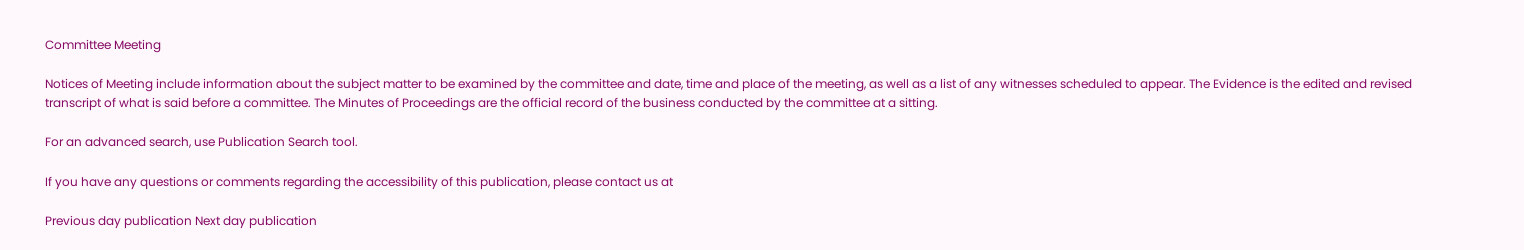Committee Meeting

Notices of Meeting include information about the subject matter to be examined by the committee and date, time and place of the meeting, as well as a list of any witnesses scheduled to appear. The Evidence is the edited and revised transcript of what is said before a committee. The Minutes of Proceedings are the official record of the business conducted by the committee at a sitting.

For an advanced search, use Publication Search tool.

If you have any questions or comments regarding the accessibility of this publication, please contact us at

Previous day publication Next day publication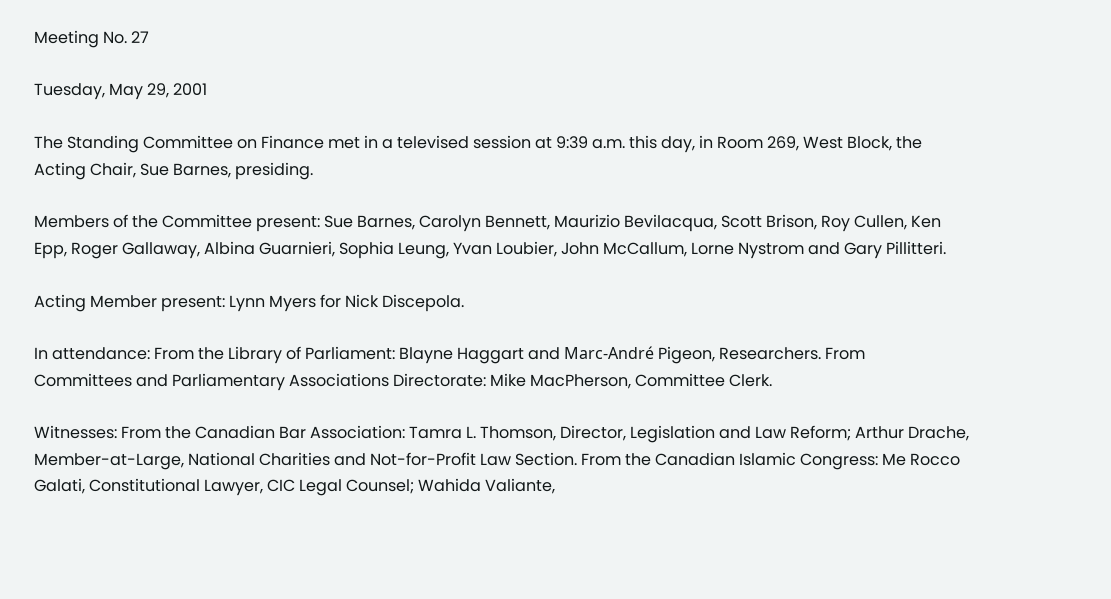Meeting No. 27

Tuesday, May 29, 2001

The Standing Committee on Finance met in a televised session at 9:39 a.m. this day, in Room 269, West Block, the Acting Chair, Sue Barnes, presiding.

Members of the Committee present: Sue Barnes, Carolyn Bennett, Maurizio Bevilacqua, Scott Brison, Roy Cullen, Ken Epp, Roger Gallaway, Albina Guarnieri, Sophia Leung, Yvan Loubier, John McCallum, Lorne Nystrom and Gary Pillitteri.

Acting Member present: Lynn Myers for Nick Discepola.

In attendance: From the Library of Parliament: Blayne Haggart and Marc-André Pigeon, Researchers. From Committees and Parliamentary Associations Directorate: Mike MacPherson, Committee Clerk.

Witnesses: From the Canadian Bar Association: Tamra L. Thomson, Director, Legislation and Law Reform; Arthur Drache, Member-at-Large, National Charities and Not-for-Profit Law Section. From the Canadian Islamic Congress: Me Rocco Galati, Constitutional Lawyer, CIC Legal Counsel; Wahida Valiante,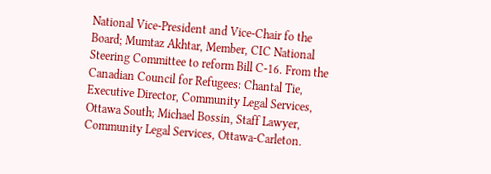National Vice-President and Vice-Chair fo the Board; Mumtaz Akhtar, Member, CIC National Steering Committee to reform Bill C-16. From the Canadian Council for Refugees: Chantal Tie, Executive Director, Community Legal Services, Ottawa South; Michael Bossin, Staff Lawyer, Community Legal Services, Ottawa-Carleton.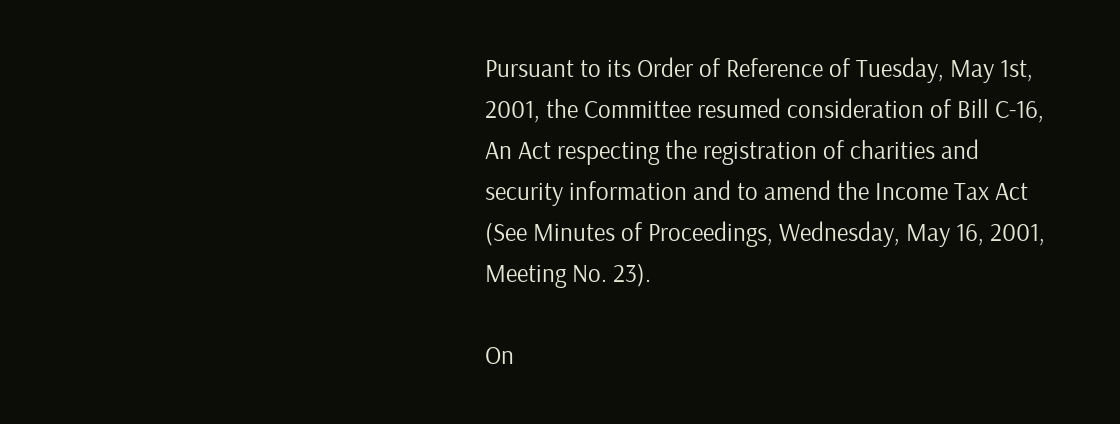Pursuant to its Order of Reference of Tuesday, May 1st, 2001, the Committee resumed consideration of Bill C-16, An Act respecting the registration of charities and security information and to amend the Income Tax Act (See Minutes of Proceedings, Wednesday, May 16, 2001, Meeting No. 23).

On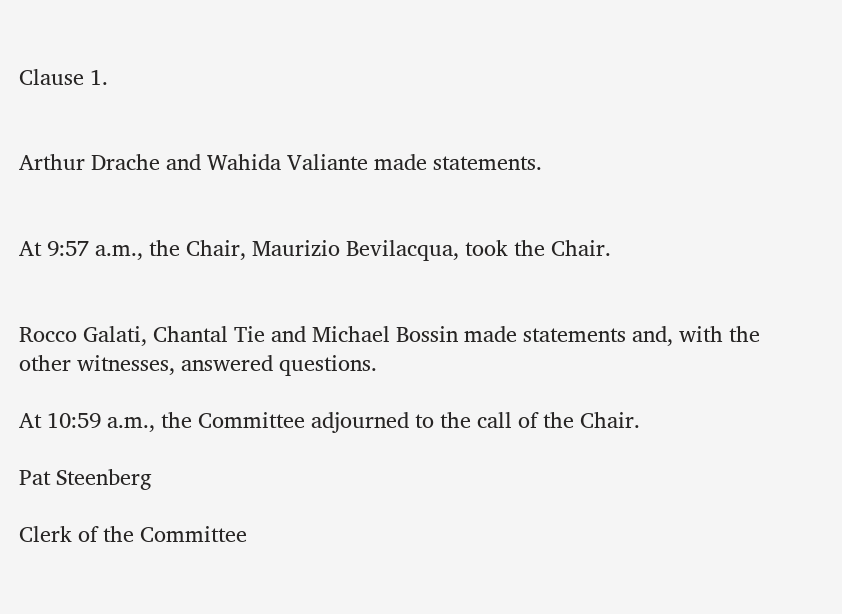Clause 1.


Arthur Drache and Wahida Valiante made statements.


At 9:57 a.m., the Chair, Maurizio Bevilacqua, took the Chair.


Rocco Galati, Chantal Tie and Michael Bossin made statements and, with the other witnesses, answered questions.

At 10:59 a.m., the Committee adjourned to the call of the Chair.

Pat Steenberg

Clerk of the Committee